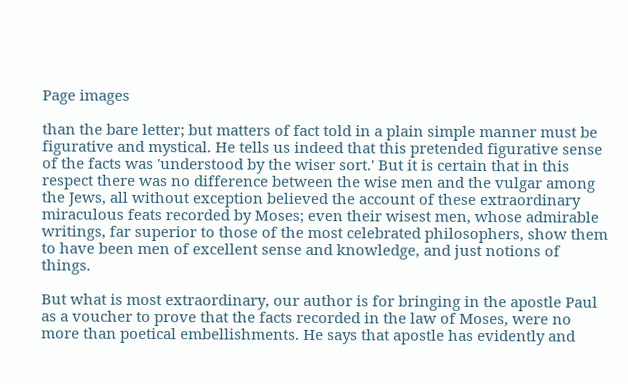Page images

than the bare letter; but matters of fact told in a plain simple manner must be figurative and mystical. He tells us indeed that this pretended figurative sense of the facts was 'understood by the wiser sort.' But it is certain that in this respect there was no difference between the wise men and the vulgar among the Jews, all without exception believed the account of these extraordinary miraculous feats recorded by Moses; even their wisest men, whose admirable writings, far superior to those of the most celebrated philosophers, show them to have been men of excellent sense and knowledge, and just notions of things.

But what is most extraordinary, our author is for bringing in the apostle Paul as a voucher to prove that the facts recorded in the law of Moses, were no more than poetical embellishments. He says that apostle has evidently and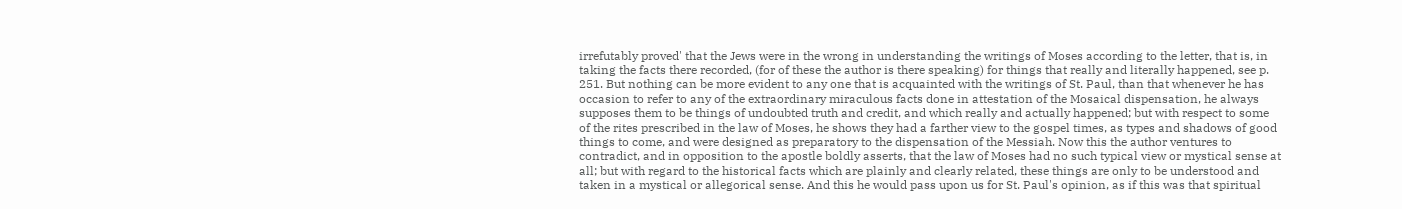irrefutably proved' that the Jews were in the wrong in understanding the writings of Moses according to the letter, that is, in taking the facts there recorded, (for of these the author is there speaking) for things that really and literally happened, see p. 251. But nothing can be more evident to any one that is acquainted with the writings of St. Paul, than that whenever he has occasion to refer to any of the extraordinary miraculous facts done in attestation of the Mosaical dispensation, he always supposes them to be things of undoubted truth and credit, and which really and actually happened; but with respect to some of the rites prescribed in the law of Moses, he shows they had a farther view to the gospel times, as types and shadows of good things to come, and were designed as preparatory to the dispensation of the Messiah. Now this the author ventures to contradict, and in opposition to the apostle boldly asserts, that the law of Moses had no such typical view or mystical sense at all; but with regard to the historical facts which are plainly and clearly related, these things are only to be understood and taken in a mystical or allegorical sense. And this he would pass upon us for St. Paul's opinion, as if this was that spiritual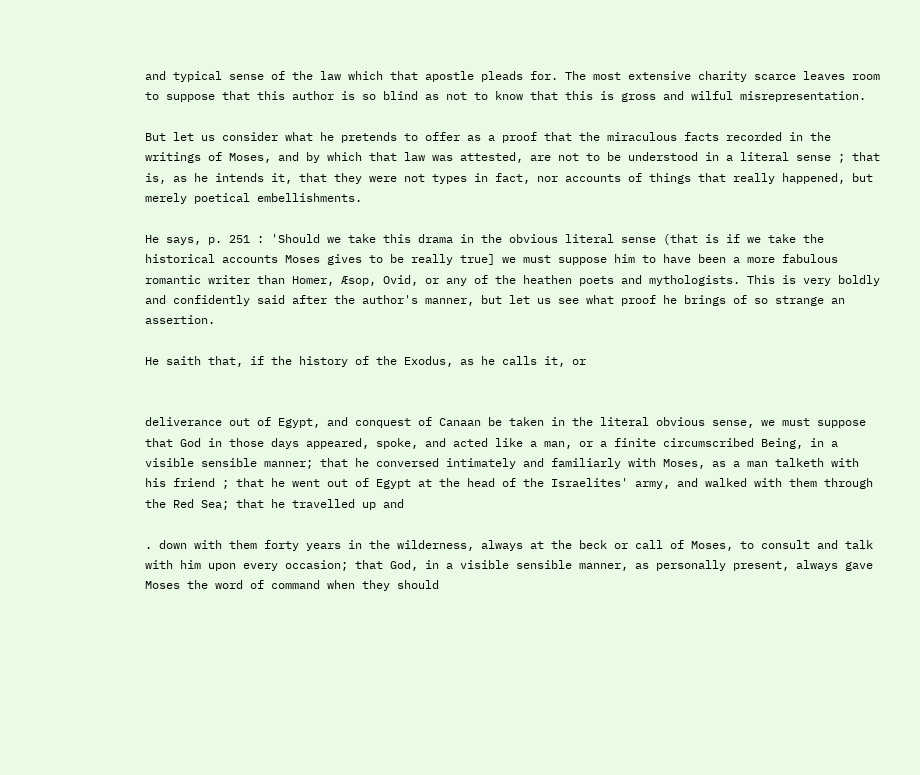and typical sense of the law which that apostle pleads for. The most extensive charity scarce leaves room to suppose that this author is so blind as not to know that this is gross and wilful misrepresentation.

But let us consider what he pretends to offer as a proof that the miraculous facts recorded in the writings of Moses, and by which that law was attested, are not to be understood in a literal sense ; that is, as he intends it, that they were not types in fact, nor accounts of things that really happened, but merely poetical embellishments.

He says, p. 251 : 'Should we take this drama in the obvious literal sense (that is if we take the historical accounts Moses gives to be really true] we must suppose him to have been a more fabulous romantic writer than Homer, Æsop, Ovid, or any of the heathen poets and mythologists. This is very boldly and confidently said after the author's manner, but let us see what proof he brings of so strange an assertion.

He saith that, if the history of the Exodus, as he calls it, or


deliverance out of Egypt, and conquest of Canaan be taken in the literal obvious sense, we must suppose that God in those days appeared, spoke, and acted like a man, or a finite circumscribed Being, in a visible sensible manner; that he conversed intimately and familiarly with Moses, as a man talketh with his friend ; that he went out of Egypt at the head of the Israelites' army, and walked with them through the Red Sea; that he travelled up and

. down with them forty years in the wilderness, always at the beck or call of Moses, to consult and talk with him upon every occasion; that God, in a visible sensible manner, as personally present, always gave Moses the word of command when they should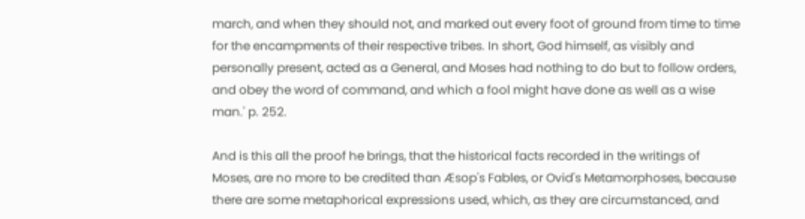march, and when they should not, and marked out every foot of ground from time to time for the encampments of their respective tribes. In short, God himself, as visibly and personally present, acted as a General, and Moses had nothing to do but to follow orders, and obey the word of command, and which a fool might have done as well as a wise man.' p. 252.

And is this all the proof he brings, that the historical facts recorded in the writings of Moses, are no more to be credited than Æsop's Fables, or Ovid's Metamorphoses, because there are some metaphorical expressions used, which, as they are circumstanced, and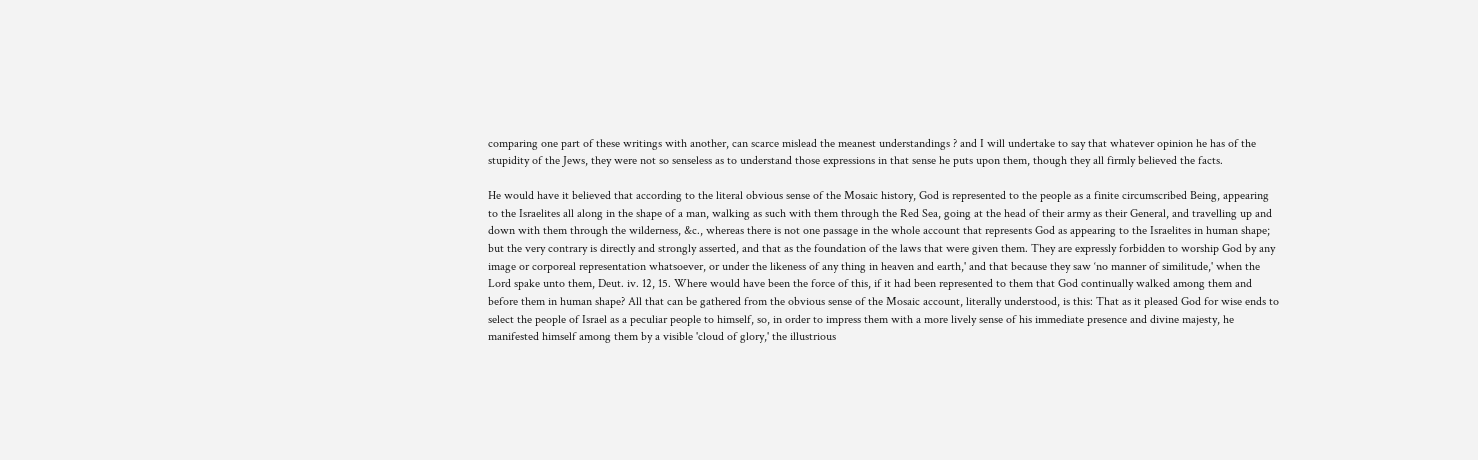comparing one part of these writings with another, can scarce mislead the meanest understandings ? and I will undertake to say that whatever opinion he has of the stupidity of the Jews, they were not so senseless as to understand those expressions in that sense he puts upon them, though they all firmly believed the facts.

He would have it believed that according to the literal obvious sense of the Mosaic history, God is represented to the people as a finite circumscribed Being, appearing to the Israelites all along in the shape of a man, walking as such with them through the Red Sea, going at the head of their army as their General, and travelling up and down with them through the wilderness, &c., whereas there is not one passage in the whole account that represents God as appearing to the Israelites in human shape; but the very contrary is directly and strongly asserted, and that as the foundation of the laws that were given them. They are expressly forbidden to worship God by any image or corporeal representation whatsoever, or under the likeness of any thing in heaven and earth,' and that because they saw ‘no manner of similitude,' when the Lord spake unto them, Deut. iv. 12, 15. Where would have been the force of this, if it had been represented to them that God continually walked among them and before them in human shape? All that can be gathered from the obvious sense of the Mosaic account, literally understood, is this: That as it pleased God for wise ends to select the people of Israel as a peculiar people to himself, so, in order to impress them with a more lively sense of his immediate presence and divine majesty, he manifested himself among them by a visible 'cloud of glory,' the illustrious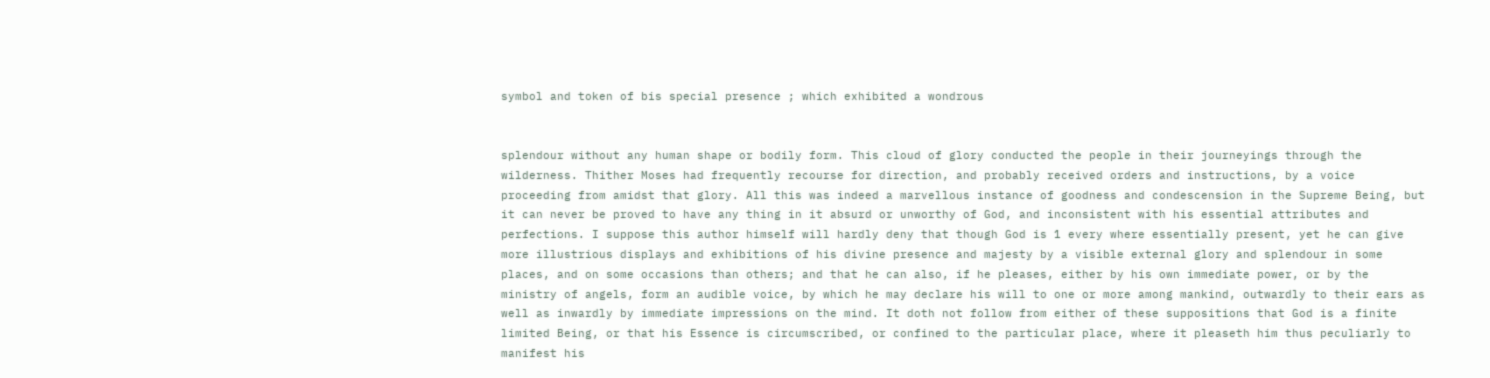symbol and token of bis special presence ; which exhibited a wondrous


splendour without any human shape or bodily form. This cloud of glory conducted the people in their journeyings through the wilderness. Thither Moses had frequently recourse for direction, and probably received orders and instructions, by a voice proceeding from amidst that glory. All this was indeed a marvellous instance of goodness and condescension in the Supreme Being, but it can never be proved to have any thing in it absurd or unworthy of God, and inconsistent with his essential attributes and perfections. I suppose this author himself will hardly deny that though God is 1 every where essentially present, yet he can give more illustrious displays and exhibitions of his divine presence and majesty by a visible external glory and splendour in some places, and on some occasions than others; and that he can also, if he pleases, either by his own immediate power, or by the ministry of angels, form an audible voice, by which he may declare his will to one or more among mankind, outwardly to their ears as well as inwardly by immediate impressions on the mind. It doth not follow from either of these suppositions that God is a finite limited Being, or that his Essence is circumscribed, or confined to the particular place, where it pleaseth him thus peculiarly to manifest his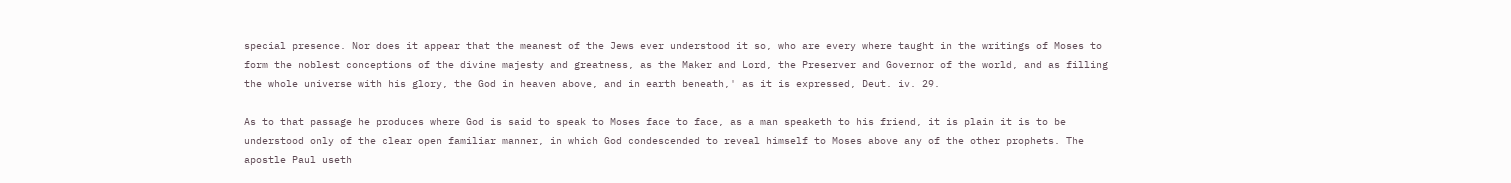special presence. Nor does it appear that the meanest of the Jews ever understood it so, who are every where taught in the writings of Moses to form the noblest conceptions of the divine majesty and greatness, as the Maker and Lord, the Preserver and Governor of the world, and as filling the whole universe with his glory, the God in heaven above, and in earth beneath,' as it is expressed, Deut. iv. 29.

As to that passage he produces where God is said to speak to Moses face to face, as a man speaketh to his friend, it is plain it is to be understood only of the clear open familiar manner, in which God condescended to reveal himself to Moses above any of the other prophets. The apostle Paul useth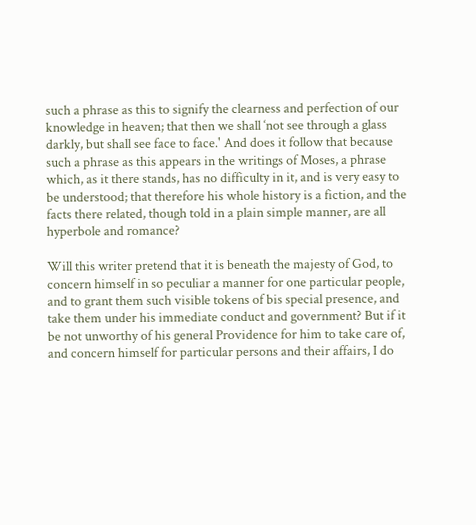such a phrase as this to signify the clearness and perfection of our knowledge in heaven; that then we shall ‘not see through a glass darkly, but shall see face to face.' And does it follow that because such a phrase as this appears in the writings of Moses, a phrase which, as it there stands, has no difficulty in it, and is very easy to be understood; that therefore his whole history is a fiction, and the facts there related, though told in a plain simple manner, are all hyperbole and romance?

Will this writer pretend that it is beneath the majesty of God, to concern himself in so peculiar a manner for one particular people, and to grant them such visible tokens of bis special presence, and take them under his immediate conduct and government? But if it be not unworthy of his general Providence for him to take care of, and concern himself for particular persons and their affairs, I do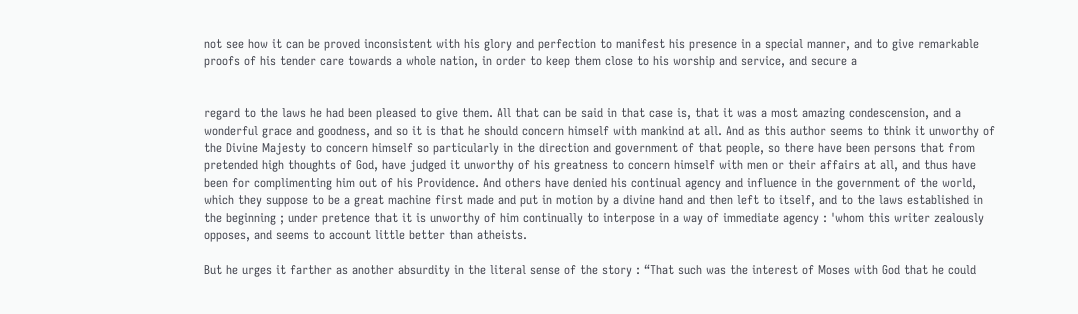not see how it can be proved inconsistent with his glory and perfection to manifest his presence in a special manner, and to give remarkable proofs of his tender care towards a whole nation, in order to keep them close to his worship and service, and secure a


regard to the laws he had been pleased to give them. All that can be said in that case is, that it was a most amazing condescension, and a wonderful grace and goodness, and so it is that he should concern himself with mankind at all. And as this author seems to think it unworthy of the Divine Majesty to concern himself so particularly in the direction and government of that people, so there have been persons that from pretended high thoughts of God, have judged it unworthy of his greatness to concern himself with men or their affairs at all, and thus have been for complimenting him out of his Providence. And others have denied his continual agency and influence in the government of the world, which they suppose to be a great machine first made and put in motion by a divine hand and then left to itself, and to the laws established in the beginning ; under pretence that it is unworthy of him continually to interpose in a way of immediate agency : 'whom this writer zealously opposes, and seems to account little better than atheists.

But he urges it farther as another absurdity in the literal sense of the story : “That such was the interest of Moses with God that he could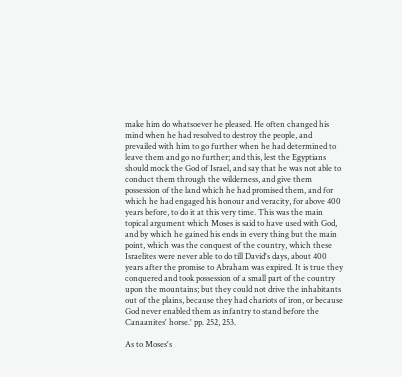make him do whatsoever he pleased. He often changed his mind when he had resolved to destroy the people, and prevailed with him to go further when he had determined to leave them and go no further; and this, lest the Egyptians should mock the God of Israel, and say that he was not able to conduct them through the wilderness, and give them possession of the land which he had promised them, and for which he had engaged his honour and veracity, for above 400 years before, to do it at this very time. This was the main topical argument which Moses is said to have used with God, and by which he gained his ends in every thing but the main point, which was the conquest of the country, which these Israelites were never able to do till David's days, about 400 years after the promise to Abraham was expired. It is true they conquered and took possession of a small part of the country upon the mountains; but they could not drive the inhabitants out of the plains, because they had chariots of iron, or because God never enabled them as infantry to stand before the Canaanites' horse.' pp. 252, 253.

As to Moses's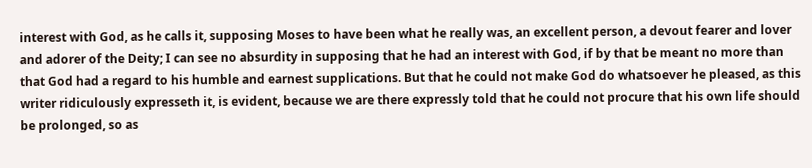interest with God, as he calls it, supposing Moses to have been what he really was, an excellent person, a devout fearer and lover and adorer of the Deity; I can see no absurdity in supposing that he had an interest with God, if by that be meant no more than that God had a regard to his humble and earnest supplications. But that he could not make God do whatsoever he pleased, as this writer ridiculously expresseth it, is evident, because we are there expressly told that he could not procure that his own life should be prolonged, so as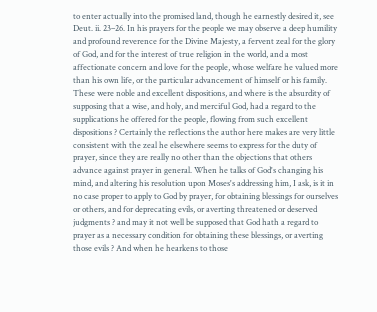to enter actually into the promised land, though he earnestly desired it, see Deut. ii. 23–26. In his prayers for the people we may observe a deep humility and profound reverence for the Divine Majesty, a fervent zeal for the glory of God, and for the interest of true religion in the world, and a most affectionate concern and love for the people, whose welfare he valued more than his own life, or the particular advancement of himself or his family. These were noble and excellent dispositions, and where is the absurdity of supposing that a wise, and holy, and merciful God, had a regard to the supplications he offered for the people, flowing from such excellent dispositions ? Certainly the reflections the author here makes are very little consistent with the zeal he elsewhere seems to express for the duty of prayer, since they are really no other than the objections that others advance against prayer in general. When he talks of God's changing his mind, and altering his resolution upon Moses's addressing him, I ask, is it in no case proper to apply to God by prayer, for obtaining blessings for ourselves or others, and for deprecating evils, or averting threatened or deserved judgments ? and may it not well be supposed that God hath a regard to prayer as a necessary condition for obtaining these blessings, or averting those evils ? And when he hearkens to those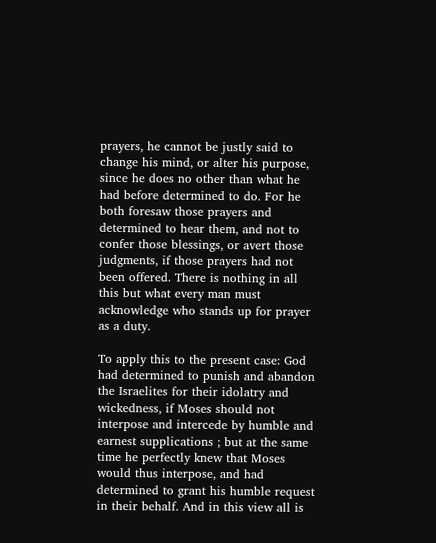prayers, he cannot be justly said to change his mind, or alter his purpose, since he does no other than what he had before determined to do. For he both foresaw those prayers and determined to hear them, and not to confer those blessings, or avert those judgments, if those prayers had not been offered. There is nothing in all this but what every man must acknowledge who stands up for prayer as a duty.

To apply this to the present case: God had determined to punish and abandon the Israelites for their idolatry and wickedness, if Moses should not interpose and intercede by humble and earnest supplications ; but at the same time he perfectly knew that Moses would thus interpose, and had determined to grant his humble request in their behalf. And in this view all is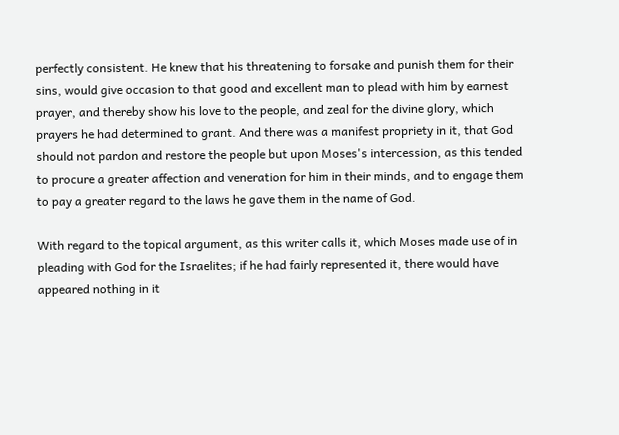perfectly consistent. He knew that his threatening to forsake and punish them for their sins, would give occasion to that good and excellent man to plead with him by earnest prayer, and thereby show his love to the people, and zeal for the divine glory, which prayers he had determined to grant. And there was a manifest propriety in it, that God should not pardon and restore the people but upon Moses's intercession, as this tended to procure a greater affection and veneration for him in their minds, and to engage them to pay a greater regard to the laws he gave them in the name of God.

With regard to the topical argument, as this writer calls it, which Moses made use of in pleading with God for the Israelites; if he had fairly represented it, there would have appeared nothing in it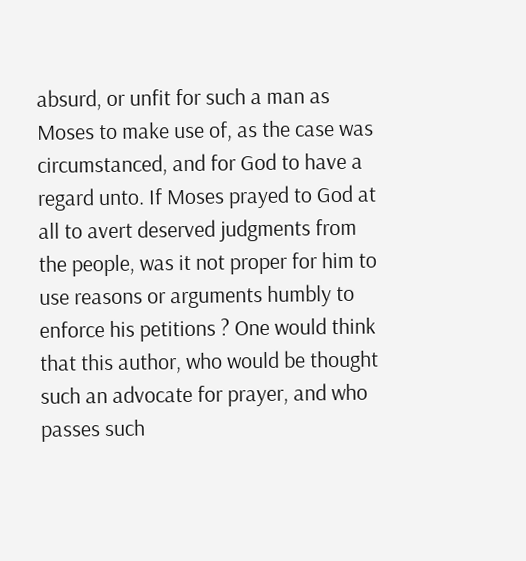absurd, or unfit for such a man as Moses to make use of, as the case was circumstanced, and for God to have a regard unto. If Moses prayed to God at all to avert deserved judgments from the people, was it not proper for him to use reasons or arguments humbly to enforce his petitions ? One would think that this author, who would be thought such an advocate for prayer, and who passes such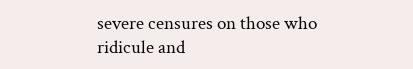severe censures on those who ridicule and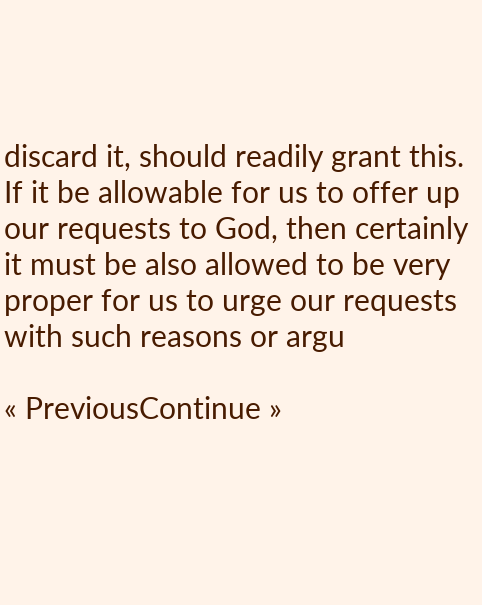discard it, should readily grant this. If it be allowable for us to offer up our requests to God, then certainly it must be also allowed to be very proper for us to urge our requests with such reasons or argu

« PreviousContinue »